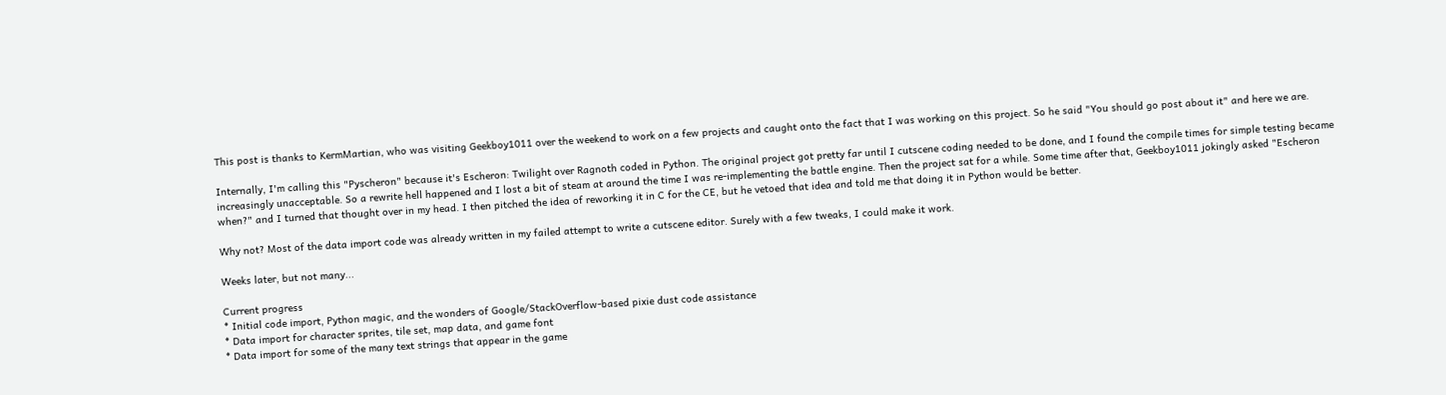This post is thanks to KermMartian, who was visiting Geekboy1011 over the weekend to work on a few projects and caught onto the fact that I was working on this project. So he said "You should go post about it" and here we are.

Internally, I'm calling this "Pyscheron" because it's Escheron: Twilight over Ragnoth coded in Python. The original project got pretty far until I cutscene coding needed to be done, and I found the compile times for simple testing became increasingly unacceptable. So a rewrite hell happened and I lost a bit of steam at around the time I was re-implementing the battle engine. Then the project sat for a while. Some time after that, Geekboy1011 jokingly asked "Escheron when?" and I turned that thought over in my head. I then pitched the idea of reworking it in C for the CE, but he vetoed that idea and told me that doing it in Python would be better.

Why not? Most of the data import code was already written in my failed attempt to write a cutscene editor. Surely with a few tweaks, I could make it work.

Weeks later, but not many...

Current progress
* Initial code import, Python magic, and the wonders of Google/StackOverflow-based pixie dust code assistance
* Data import for character sprites, tile set, map data, and game font
* Data import for some of the many text strings that appear in the game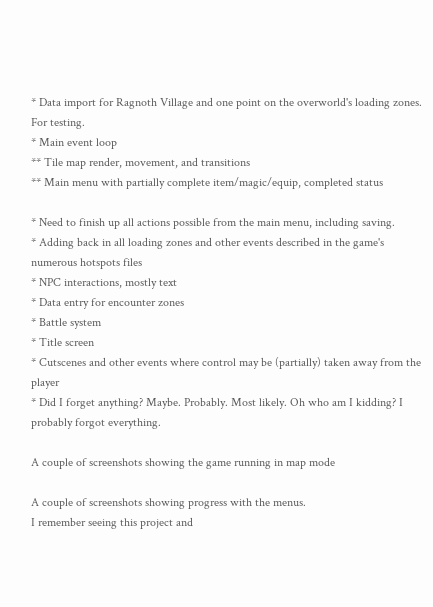* Data import for Ragnoth Village and one point on the overworld's loading zones. For testing.
* Main event loop
** Tile map render, movement, and transitions
** Main menu with partially complete item/magic/equip, completed status

* Need to finish up all actions possible from the main menu, including saving.
* Adding back in all loading zones and other events described in the game's numerous hotspots files
* NPC interactions, mostly text
* Data entry for encounter zones
* Battle system
* Title screen
* Cutscenes and other events where control may be (partially) taken away from the player
* Did I forget anything? Maybe. Probably. Most likely. Oh who am I kidding? I probably forgot everything.

A couple of screenshots showing the game running in map mode

A couple of screenshots showing progress with the menus.
I remember seeing this project and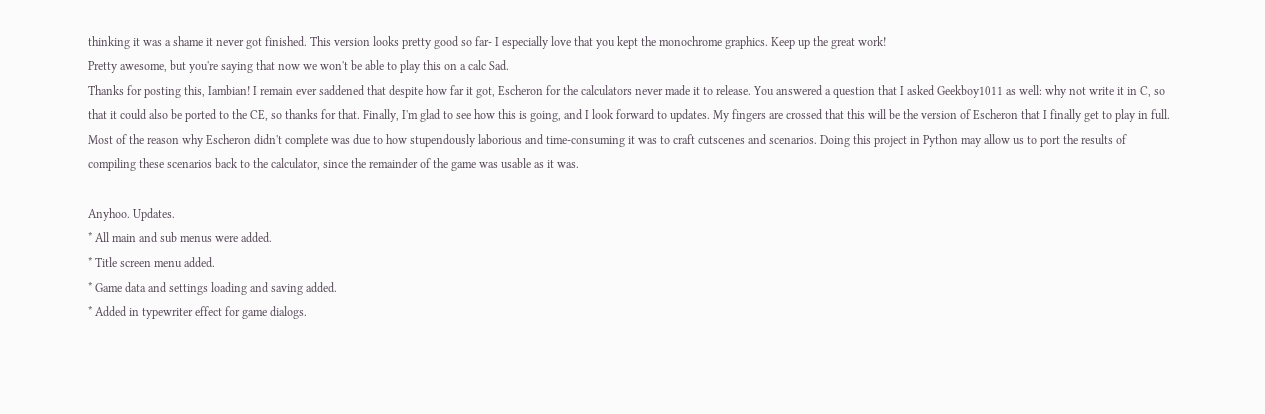thinking it was a shame it never got finished. This version looks pretty good so far- I especially love that you kept the monochrome graphics. Keep up the great work!
Pretty awesome, but you're saying that now we won't be able to play this on a calc Sad.
Thanks for posting this, Iambian! I remain ever saddened that despite how far it got, Escheron for the calculators never made it to release. You answered a question that I asked Geekboy1011 as well: why not write it in C, so that it could also be ported to the CE, so thanks for that. Finally, I'm glad to see how this is going, and I look forward to updates. My fingers are crossed that this will be the version of Escheron that I finally get to play in full.
Most of the reason why Escheron didn't complete was due to how stupendously laborious and time-consuming it was to craft cutscenes and scenarios. Doing this project in Python may allow us to port the results of compiling these scenarios back to the calculator, since the remainder of the game was usable as it was.

Anyhoo. Updates.
* All main and sub menus were added.
* Title screen menu added.
* Game data and settings loading and saving added.
* Added in typewriter effect for game dialogs.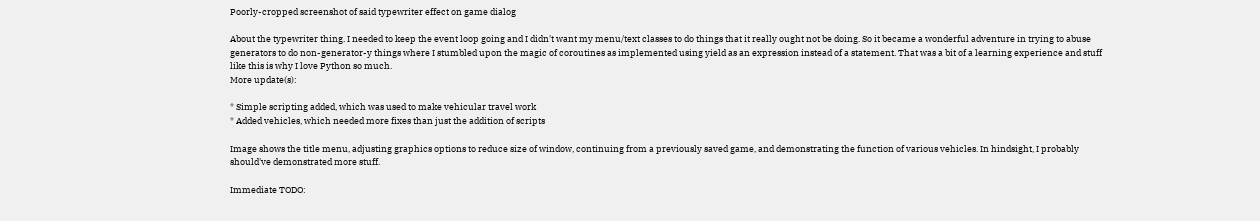Poorly-cropped screenshot of said typewriter effect on game dialog

About the typewriter thing. I needed to keep the event loop going and I didn't want my menu/text classes to do things that it really ought not be doing. So it became a wonderful adventure in trying to abuse generators to do non-generator-y things where I stumbled upon the magic of coroutines as implemented using yield as an expression instead of a statement. That was a bit of a learning experience and stuff like this is why I love Python so much.
More update(s):

* Simple scripting added, which was used to make vehicular travel work
* Added vehicles, which needed more fixes than just the addition of scripts

Image shows the title menu, adjusting graphics options to reduce size of window, continuing from a previously saved game, and demonstrating the function of various vehicles. In hindsight, I probably should've demonstrated more stuff.

Immediate TODO: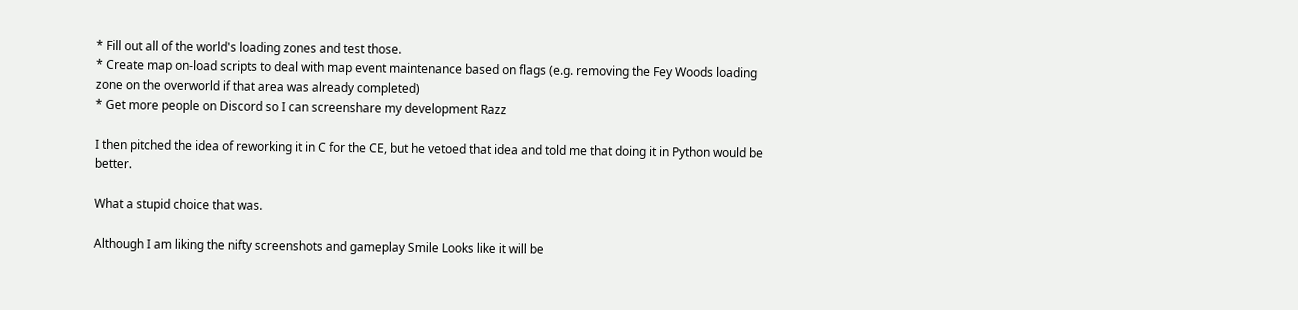* Fill out all of the world's loading zones and test those.
* Create map on-load scripts to deal with map event maintenance based on flags (e.g. removing the Fey Woods loading zone on the overworld if that area was already completed)
* Get more people on Discord so I can screenshare my development Razz

I then pitched the idea of reworking it in C for the CE, but he vetoed that idea and told me that doing it in Python would be better.

What a stupid choice that was.

Although I am liking the nifty screenshots and gameplay Smile Looks like it will be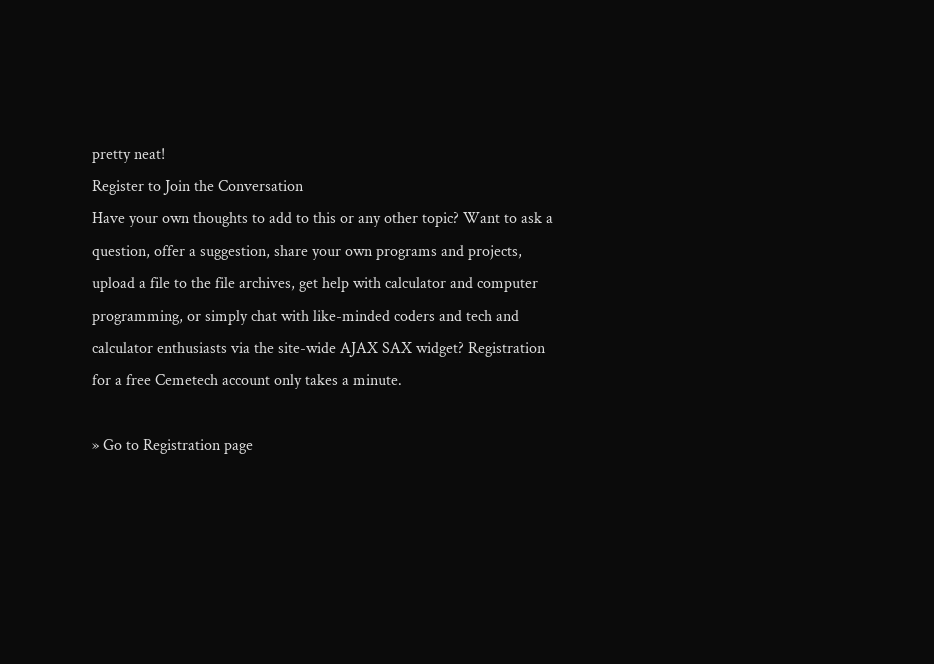pretty neat!
Register to Join the Conversation
Have your own thoughts to add to this or any other topic? Want to ask a question, offer a suggestion, share your own programs and projects, upload a file to the file archives, get help with calculator and computer programming, or simply chat with like-minded coders and tech and calculator enthusiasts via the site-wide AJAX SAX widget? Registration for a free Cemetech account only takes a minute.

» Go to Registration page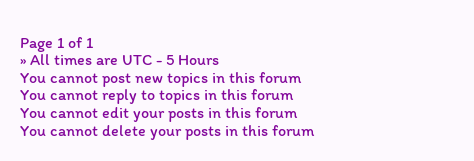Page 1 of 1
» All times are UTC - 5 Hours
You cannot post new topics in this forum
You cannot reply to topics in this forum
You cannot edit your posts in this forum
You cannot delete your posts in this forum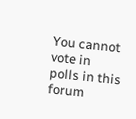You cannot vote in polls in this forum